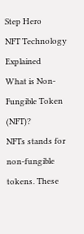Step Hero
NFT Technology Explained
What is Non-Fungible Token (NFT)?
NFTs stands for non-fungible tokens. These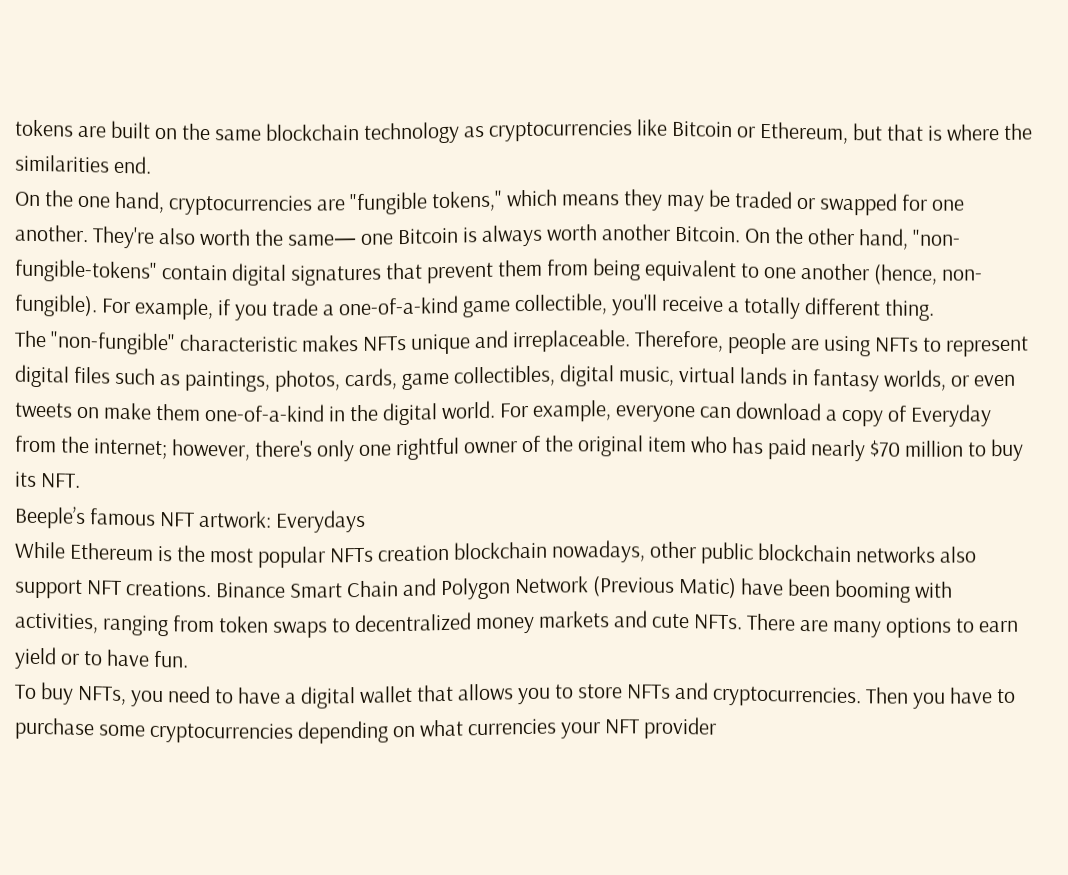tokens are built on the same blockchain technology as cryptocurrencies like Bitcoin or Ethereum, but that is where the similarities end.
On the one hand, cryptocurrencies are "fungible tokens," which means they may be traded or swapped for one another. They're also worth the same— one Bitcoin is always worth another Bitcoin. On the other hand, "non-fungible-tokens" contain digital signatures that prevent them from being equivalent to one another (hence, non-fungible). For example, if you trade a one-of-a-kind game collectible, you'll receive a totally different thing.
The "non-fungible" characteristic makes NFTs unique and irreplaceable. Therefore, people are using NFTs to represent digital files such as paintings, photos, cards, game collectibles, digital music, virtual lands in fantasy worlds, or even tweets on make them one-of-a-kind in the digital world. For example, everyone can download a copy of Everyday from the internet; however, there's only one rightful owner of the original item who has paid nearly $70 million to buy its NFT.
Beeple’s famous NFT artwork: Everydays
While Ethereum is the most popular NFTs creation blockchain nowadays, other public blockchain networks also support NFT creations. Binance Smart Chain and Polygon Network (Previous Matic) have been booming with activities, ranging from token swaps to decentralized money markets and cute NFTs. There are many options to earn yield or to have fun.
To buy NFTs, you need to have a digital wallet that allows you to store NFTs and cryptocurrencies. Then you have to purchase some cryptocurrencies depending on what currencies your NFT provider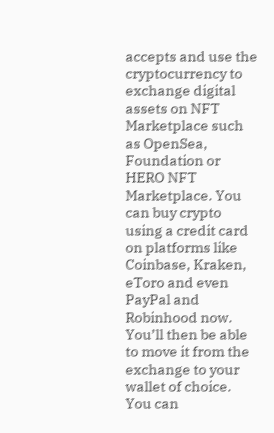accepts and use the cryptocurrency to exchange digital assets on NFT Marketplace such as OpenSea, Foundation or HERO NFT Marketplace. You can buy crypto using a credit card on platforms like Coinbase, Kraken, eToro and even PayPal and Robinhood now. You’ll then be able to move it from the exchange to your wallet of choice.
You can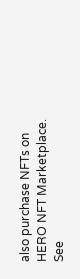also purchase NFTs on HERO NFT Marketplace. See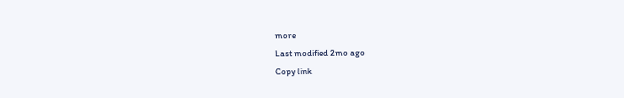more
Last modified 2mo ago
Copy link